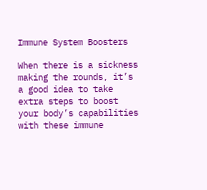Immune System Boosters

When there is a sickness making the rounds, it’s a good idea to take extra steps to boost your body’s capabilities with these immune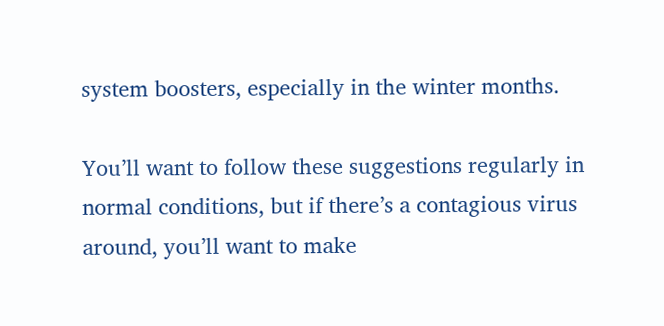system boosters, especially in the winter months.

You’ll want to follow these suggestions regularly in normal conditions, but if there’s a contagious virus around, you’ll want to make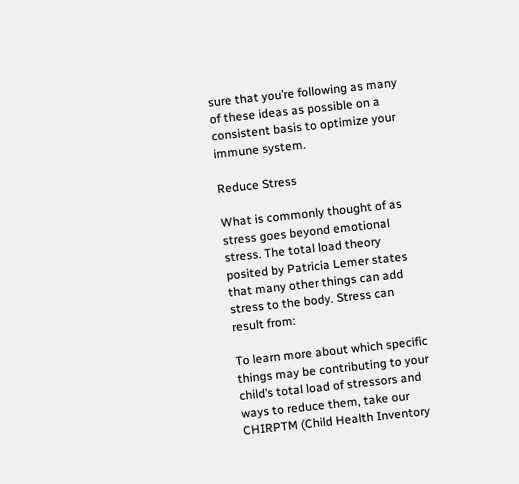sure that you’re following as many of these ideas as possible on a consistent basis to optimize your immune system.

Reduce Stress

What is commonly thought of as stress goes beyond emotional stress. The total load theory posited by Patricia Lemer states that many other things can add stress to the body. Stress can result from:

To learn more about which specific things may be contributing to your child’s total load of stressors and ways to reduce them, take our CHIRPTM (Child Health Inventory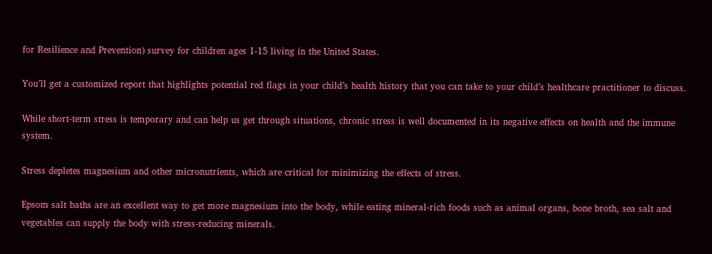for Resilience and Prevention) survey for children ages 1-15 living in the United States.

You’ll get a customized report that highlights potential red flags in your child’s health history that you can take to your child’s healthcare practitioner to discuss.

While short-term stress is temporary and can help us get through situations, chronic stress is well documented in its negative effects on health and the immune system.

Stress depletes magnesium and other micronutrients, which are critical for minimizing the effects of stress.

Epsom salt baths are an excellent way to get more magnesium into the body, while eating mineral-rich foods such as animal organs, bone broth, sea salt and vegetables can supply the body with stress-reducing minerals.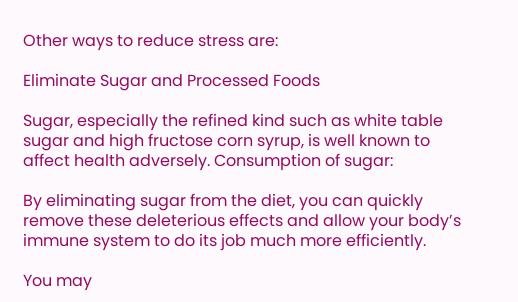Other ways to reduce stress are:

Eliminate Sugar and Processed Foods

Sugar, especially the refined kind such as white table sugar and high fructose corn syrup, is well known to affect health adversely. Consumption of sugar:

By eliminating sugar from the diet, you can quickly remove these deleterious effects and allow your body’s immune system to do its job much more efficiently.

You may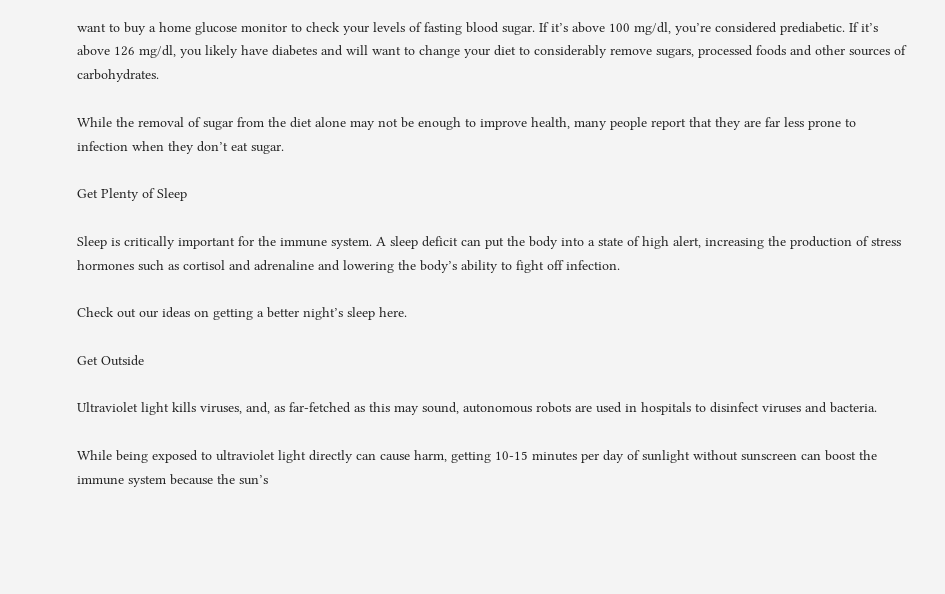want to buy a home glucose monitor to check your levels of fasting blood sugar. If it’s above 100 mg/dl, you’re considered prediabetic. If it’s above 126 mg/dl, you likely have diabetes and will want to change your diet to considerably remove sugars, processed foods and other sources of carbohydrates.

While the removal of sugar from the diet alone may not be enough to improve health, many people report that they are far less prone to infection when they don’t eat sugar.

Get Plenty of Sleep

Sleep is critically important for the immune system. A sleep deficit can put the body into a state of high alert, increasing the production of stress hormones such as cortisol and adrenaline and lowering the body’s ability to fight off infection.

Check out our ideas on getting a better night’s sleep here.

Get Outside

Ultraviolet light kills viruses, and, as far-fetched as this may sound, autonomous robots are used in hospitals to disinfect viruses and bacteria.

While being exposed to ultraviolet light directly can cause harm, getting 10-15 minutes per day of sunlight without sunscreen can boost the immune system because the sun’s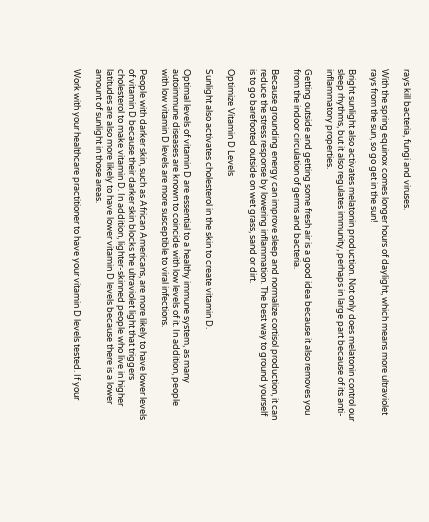rays kill bacteria, fungi and viruses.

With the spring equinox comes longer hours of daylight, which means more ultraviolet rays from the sun, so go get in the sun!

Bright sunlight also activates melatonin production. Not only does melatonin control our sleep rhythms, but it also regulates immunity, perhaps in large part because of its anti-inflammatory properties.

Getting outside and getting some fresh air is a good idea because it also removes you from the indoor circulation of germs and bacteria.

Because grounding energy can improve sleep and normalize cortisol production, it can reduce the stress response by lowering inflammation. The best way to ground yourself is to go barefooted outside on wet grass, sand or dirt.

Optimize Vitamin D Levels

Sunlight also activates cholesterol in the skin to create vitamin D.

Optimal levels of vitamin D are essential to a healthy immune system, as many autoimmune diseases are known to coincide with low levels of it. In addition, people with low vitamin D levels are more susceptible to viral infections.

People with darker skin, such as African Americans, are more likely to have lower levels of vitamin D because their darker skin blocks the ultraviolet light that triggers cholesterol to make vitamin D. In addition, lighter-skinned people who live in higher latitudes are also more likely to have lower vitamin D levels because there is a lower amount of sunlight in those areas.

Work with your healthcare practitioner to have your vitamin D levels tested. If your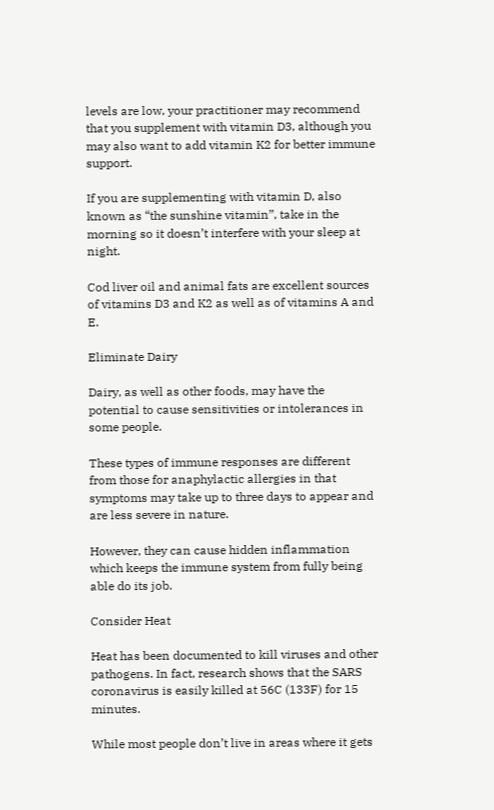levels are low, your practitioner may recommend that you supplement with vitamin D3, although you may also want to add vitamin K2 for better immune support.

If you are supplementing with vitamin D, also known as “the sunshine vitamin”, take in the morning so it doesn’t interfere with your sleep at night.

Cod liver oil and animal fats are excellent sources of vitamins D3 and K2 as well as of vitamins A and E.

Eliminate Dairy

Dairy, as well as other foods, may have the potential to cause sensitivities or intolerances in some people.

These types of immune responses are different from those for anaphylactic allergies in that symptoms may take up to three days to appear and are less severe in nature.

However, they can cause hidden inflammation which keeps the immune system from fully being able do its job.

Consider Heat

Heat has been documented to kill viruses and other pathogens. In fact, research shows that the SARS coronavirus is easily killed at 56C (133F) for 15 minutes.

While most people don’t live in areas where it gets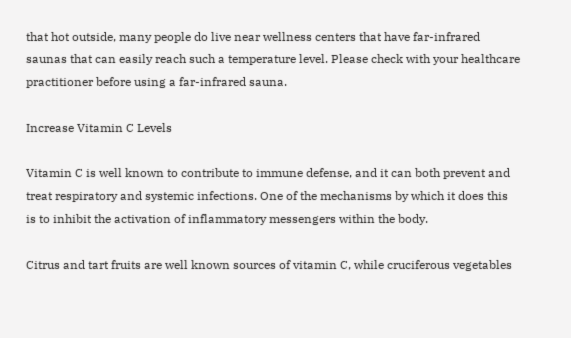that hot outside, many people do live near wellness centers that have far-infrared saunas that can easily reach such a temperature level. Please check with your healthcare practitioner before using a far-infrared sauna.

Increase Vitamin C Levels

Vitamin C is well known to contribute to immune defense, and it can both prevent and treat respiratory and systemic infections. One of the mechanisms by which it does this is to inhibit the activation of inflammatory messengers within the body.

Citrus and tart fruits are well known sources of vitamin C, while cruciferous vegetables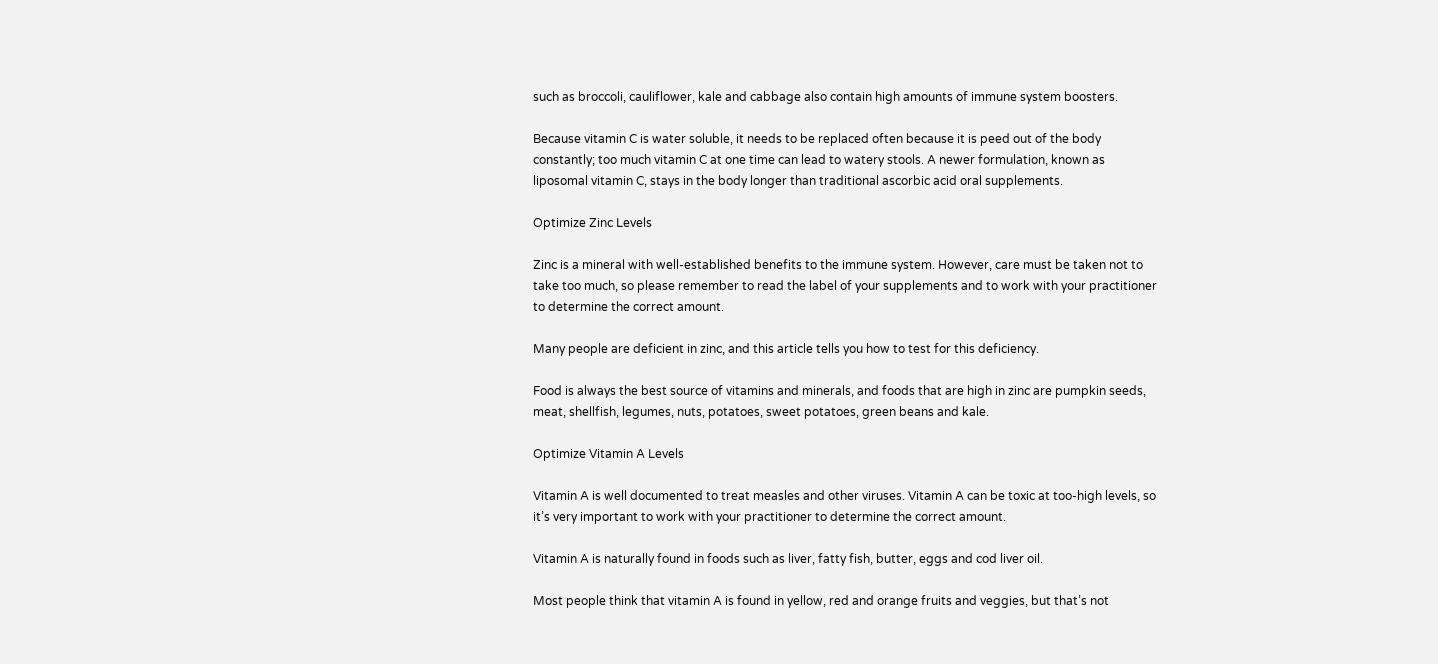such as broccoli, cauliflower, kale and cabbage also contain high amounts of immune system boosters.

Because vitamin C is water soluble, it needs to be replaced often because it is peed out of the body constantly; too much vitamin C at one time can lead to watery stools. A newer formulation, known as liposomal vitamin C, stays in the body longer than traditional ascorbic acid oral supplements.

Optimize Zinc Levels

Zinc is a mineral with well-established benefits to the immune system. However, care must be taken not to take too much, so please remember to read the label of your supplements and to work with your practitioner to determine the correct amount.

Many people are deficient in zinc, and this article tells you how to test for this deficiency.

Food is always the best source of vitamins and minerals, and foods that are high in zinc are pumpkin seeds, meat, shellfish, legumes, nuts, potatoes, sweet potatoes, green beans and kale.

Optimize Vitamin A Levels

Vitamin A is well documented to treat measles and other viruses. Vitamin A can be toxic at too-high levels, so it’s very important to work with your practitioner to determine the correct amount.

Vitamin A is naturally found in foods such as liver, fatty fish, butter, eggs and cod liver oil.

Most people think that vitamin A is found in yellow, red and orange fruits and veggies, but that’s not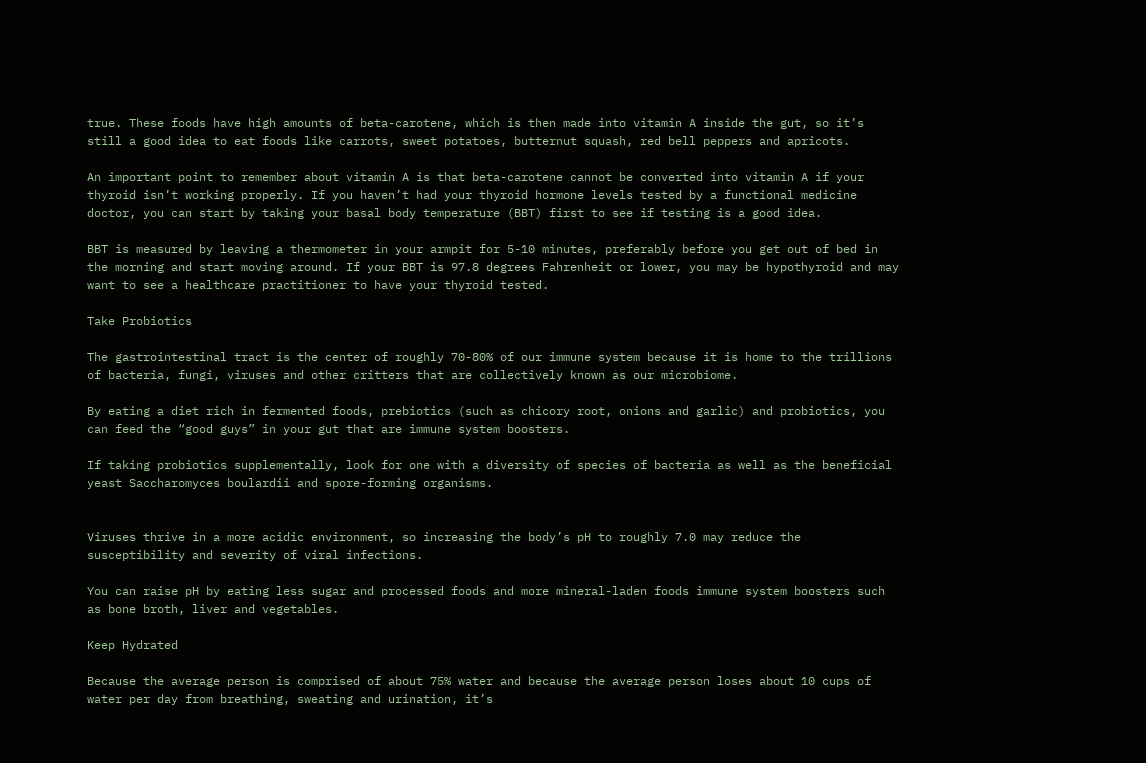true. These foods have high amounts of beta-carotene, which is then made into vitamin A inside the gut, so it’s still a good idea to eat foods like carrots, sweet potatoes, butternut squash, red bell peppers and apricots.

An important point to remember about vitamin A is that beta-carotene cannot be converted into vitamin A if your thyroid isn’t working properly. If you haven’t had your thyroid hormone levels tested by a functional medicine doctor, you can start by taking your basal body temperature (BBT) first to see if testing is a good idea.

BBT is measured by leaving a thermometer in your armpit for 5-10 minutes, preferably before you get out of bed in the morning and start moving around. If your BBT is 97.8 degrees Fahrenheit or lower, you may be hypothyroid and may want to see a healthcare practitioner to have your thyroid tested.

Take Probiotics

The gastrointestinal tract is the center of roughly 70-80% of our immune system because it is home to the trillions of bacteria, fungi, viruses and other critters that are collectively known as our microbiome.

By eating a diet rich in fermented foods, prebiotics (such as chicory root, onions and garlic) and probiotics, you can feed the “good guys” in your gut that are immune system boosters.

If taking probiotics supplementally, look for one with a diversity of species of bacteria as well as the beneficial yeast Saccharomyces boulardii and spore-forming organisms.


Viruses thrive in a more acidic environment, so increasing the body’s pH to roughly 7.0 may reduce the susceptibility and severity of viral infections.

You can raise pH by eating less sugar and processed foods and more mineral-laden foods immune system boosters such as bone broth, liver and vegetables.

Keep Hydrated

Because the average person is comprised of about 75% water and because the average person loses about 10 cups of water per day from breathing, sweating and urination, it’s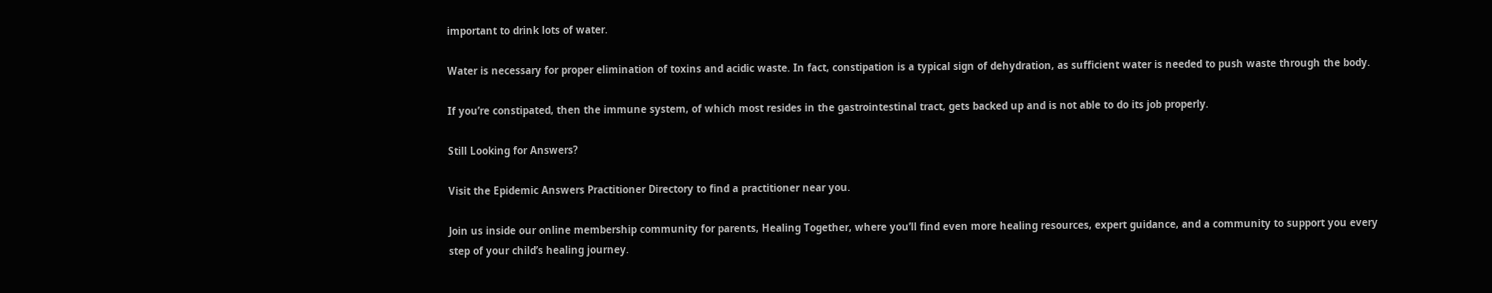important to drink lots of water.

Water is necessary for proper elimination of toxins and acidic waste. In fact, constipation is a typical sign of dehydration, as sufficient water is needed to push waste through the body.

If you’re constipated, then the immune system, of which most resides in the gastrointestinal tract, gets backed up and is not able to do its job properly.

Still Looking for Answers?

Visit the Epidemic Answers Practitioner Directory to find a practitioner near you.

Join us inside our online membership community for parents, Healing Together, where you’ll find even more healing resources, expert guidance, and a community to support you every step of your child’s healing journey.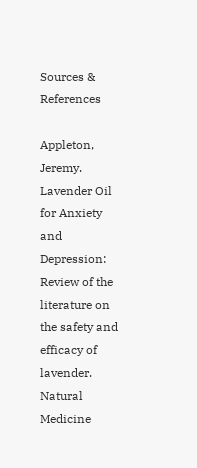Sources & References

Appleton, Jeremy. Lavender Oil for Anxiety and Depression: Review of the literature on the safety and efficacy of lavender. Natural Medicine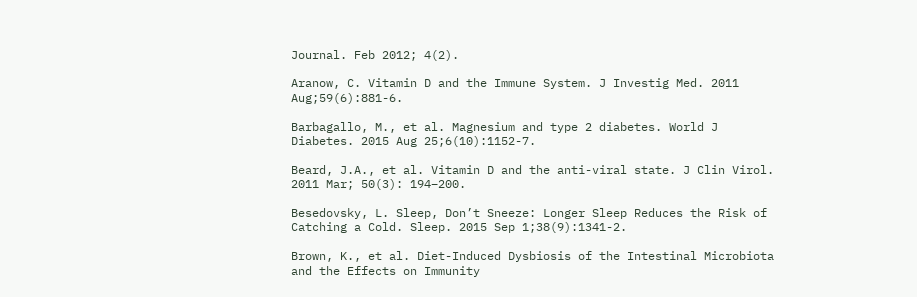Journal. Feb 2012; 4(2).

Aranow, C. Vitamin D and the Immune System. J Investig Med. 2011 Aug;59(6):881-6.

Barbagallo, M., et al. Magnesium and type 2 diabetes. World J Diabetes. 2015 Aug 25;6(10):1152-7.

Beard, J.A., et al. Vitamin D and the anti-viral state. J Clin Virol. 2011 Mar; 50(3): 194–200.

Besedovsky, L. Sleep, Don’t Sneeze: Longer Sleep Reduces the Risk of Catching a Cold. Sleep. 2015 Sep 1;38(9):1341-2.

Brown, K., et al. Diet-Induced Dysbiosis of the Intestinal Microbiota and the Effects on Immunity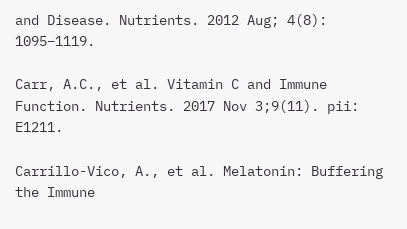and Disease. Nutrients. 2012 Aug; 4(8): 1095–1119.

Carr, A.C., et al. Vitamin C and Immune Function. Nutrients. 2017 Nov 3;9(11). pii: E1211.

Carrillo-Vico, A., et al. Melatonin: Buffering the Immune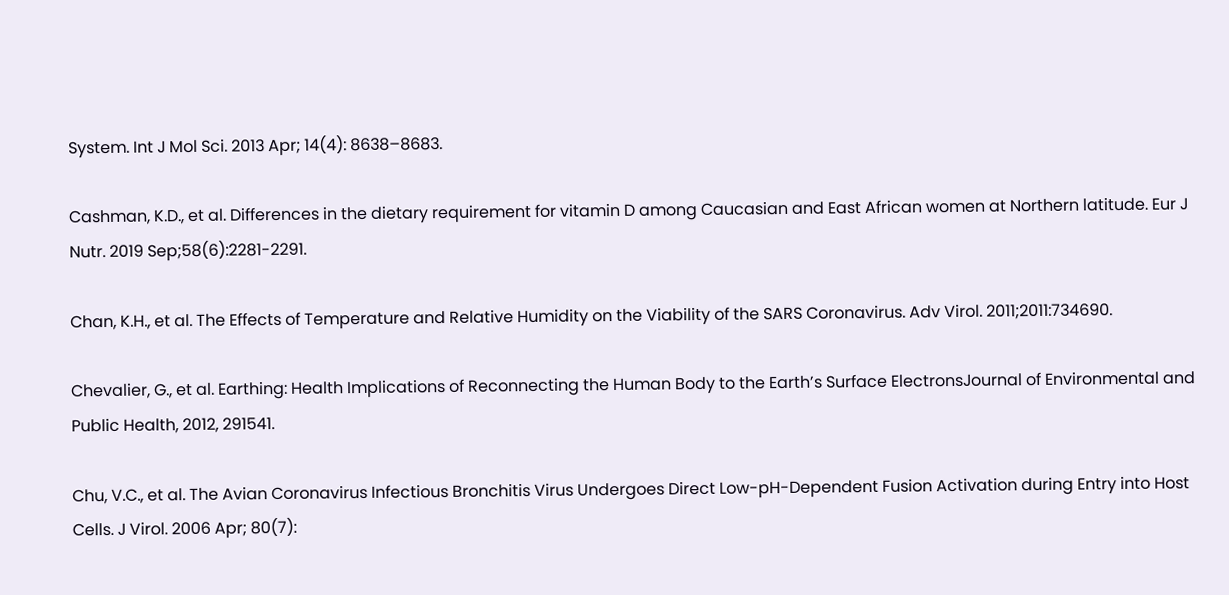System. Int J Mol Sci. 2013 Apr; 14(4): 8638–8683.

Cashman, K.D., et al. Differences in the dietary requirement for vitamin D among Caucasian and East African women at Northern latitude. Eur J Nutr. 2019 Sep;58(6):2281-2291.

Chan, K.H., et al. The Effects of Temperature and Relative Humidity on the Viability of the SARS Coronavirus. Adv Virol. 2011;2011:734690.

Chevalier, G., et al. Earthing: Health Implications of Reconnecting the Human Body to the Earth’s Surface ElectronsJournal of Environmental and Public Health, 2012, 291541.

Chu, V.C., et al. The Avian Coronavirus Infectious Bronchitis Virus Undergoes Direct Low-pH-Dependent Fusion Activation during Entry into Host Cells. J Virol. 2006 Apr; 80(7):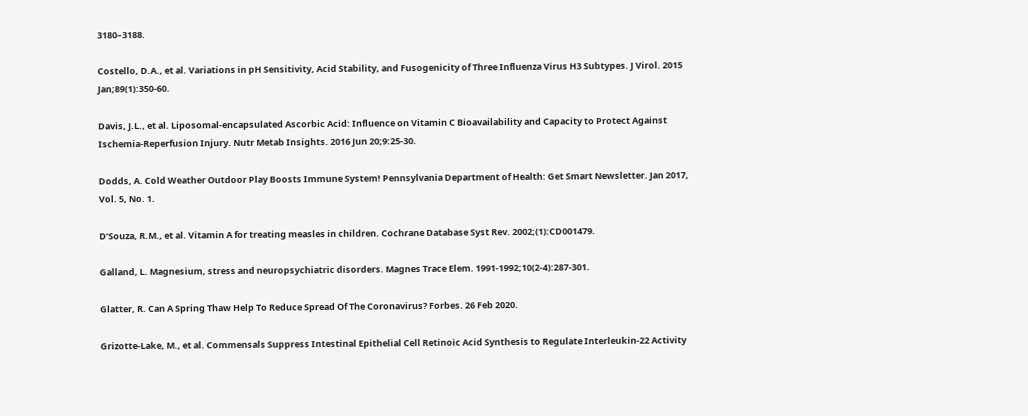3180–3188.

Costello, D.A., et al. Variations in pH Sensitivity, Acid Stability, and Fusogenicity of Three Influenza Virus H3 Subtypes. J Virol. 2015 Jan;89(1):350-60.

Davis, J.L., et al. Liposomal-encapsulated Ascorbic Acid: Influence on Vitamin C Bioavailability and Capacity to Protect Against Ischemia-Reperfusion Injury. Nutr Metab Insights. 2016 Jun 20;9:25-30.

Dodds, A. Cold Weather Outdoor Play Boosts Immune System! Pennsylvania Department of Health: Get Smart Newsletter. Jan 2017, Vol. 5, No. 1.

D’Souza, R.M., et al. Vitamin A for treating measles in children. Cochrane Database Syst Rev. 2002;(1):CD001479.

Galland, L. Magnesium, stress and neuropsychiatric disorders. Magnes Trace Elem. 1991-1992;10(2-4):287-301.

Glatter, R. Can A Spring Thaw Help To Reduce Spread Of The Coronavirus? Forbes. 26 Feb 2020.

Grizotte-Lake, M., et al. Commensals Suppress Intestinal Epithelial Cell Retinoic Acid Synthesis to Regulate Interleukin-22 Activity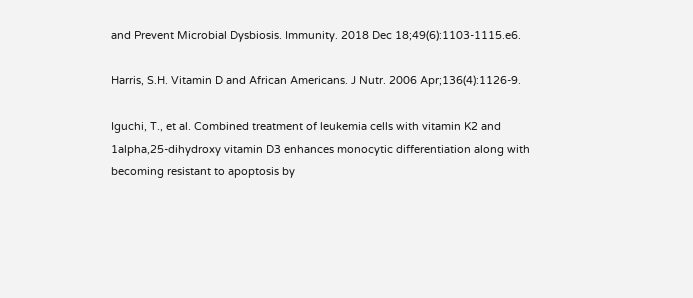and Prevent Microbial Dysbiosis. Immunity. 2018 Dec 18;49(6):1103-1115.e6.

Harris, S.H. Vitamin D and African Americans. J Nutr. 2006 Apr;136(4):1126-9.

Iguchi, T., et al. Combined treatment of leukemia cells with vitamin K2 and 1alpha,25-dihydroxy vitamin D3 enhances monocytic differentiation along with becoming resistant to apoptosis by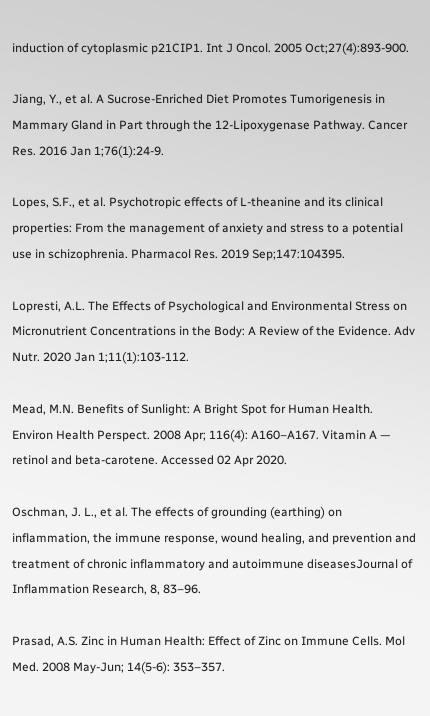induction of cytoplasmic p21CIP1. Int J Oncol. 2005 Oct;27(4):893-900.

Jiang, Y., et al. A Sucrose-Enriched Diet Promotes Tumorigenesis in Mammary Gland in Part through the 12-Lipoxygenase Pathway. Cancer Res. 2016 Jan 1;76(1):24-9.

Lopes, S.F., et al. Psychotropic effects of L-theanine and its clinical properties: From the management of anxiety and stress to a potential use in schizophrenia. Pharmacol Res. 2019 Sep;147:104395.

Lopresti, A.L. The Effects of Psychological and Environmental Stress on Micronutrient Concentrations in the Body: A Review of the Evidence. Adv Nutr. 2020 Jan 1;11(1):103-112.

Mead, M.N. Benefits of Sunlight: A Bright Spot for Human Health. Environ Health Perspect. 2008 Apr; 116(4): A160–A167. Vitamin A — retinol and beta-carotene. Accessed 02 Apr 2020.

Oschman, J. L., et al. The effects of grounding (earthing) on inflammation, the immune response, wound healing, and prevention and treatment of chronic inflammatory and autoimmune diseasesJournal of Inflammation Research, 8, 83–96.

Prasad, A.S. Zinc in Human Health: Effect of Zinc on Immune Cells. Mol Med. 2008 May-Jun; 14(5-6): 353–357.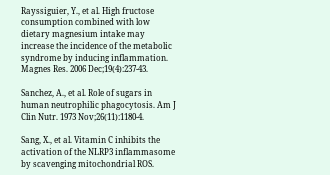Rayssiguier, Y., et al. High fructose consumption combined with low dietary magnesium intake may increase the incidence of the metabolic syndrome by inducing inflammation. Magnes Res. 2006 Dec;19(4):237-43.

Sanchez, A., et al. Role of sugars in human neutrophilic phagocytosis. Am J Clin Nutr. 1973 Nov;26(11):1180-4.

Sang, X., et al. Vitamin C inhibits the activation of the NLRP3 inflammasome by scavenging mitochondrial ROS.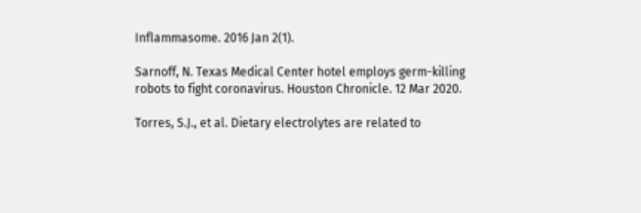Inflammasome. 2016 Jan 2(1).

Sarnoff, N. Texas Medical Center hotel employs germ-killing robots to fight coronavirus. Houston Chronicle. 12 Mar 2020.

Torres, S.J., et al. Dietary electrolytes are related to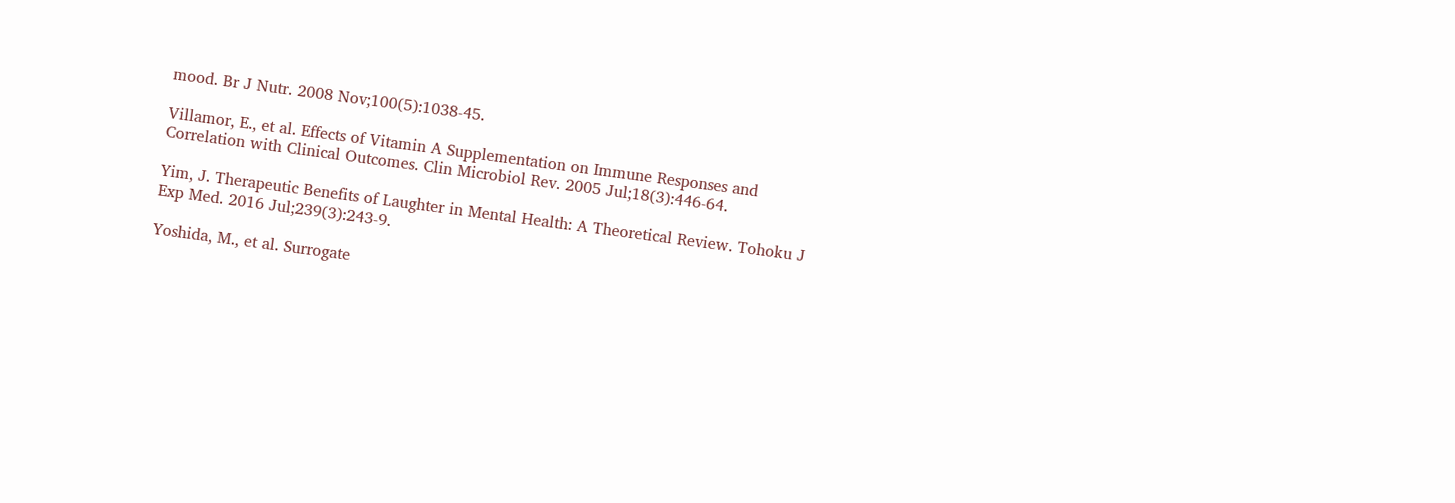mood. Br J Nutr. 2008 Nov;100(5):1038-45.

Villamor, E., et al. Effects of Vitamin A Supplementation on Immune Responses and Correlation with Clinical Outcomes. Clin Microbiol Rev. 2005 Jul;18(3):446-64.

Yim, J. Therapeutic Benefits of Laughter in Mental Health: A Theoretical Review. Tohoku J Exp Med. 2016 Jul;239(3):243-9.

Yoshida, M., et al. Surrogate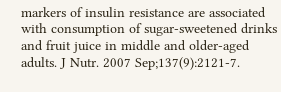markers of insulin resistance are associated with consumption of sugar-sweetened drinks and fruit juice in middle and older-aged adults. J Nutr. 2007 Sep;137(9):2121-7.